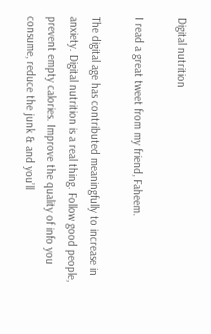Digital nutrition

I read a great tweet from my friend, Faheem.

The digital age has contributed meaningfully to increase in anxiety. Digital nutrition is a real thing. Follow good people, prevent empty calories. Improve the quality of info you consume, reduce the junk & and you’ll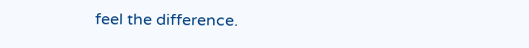feel the difference.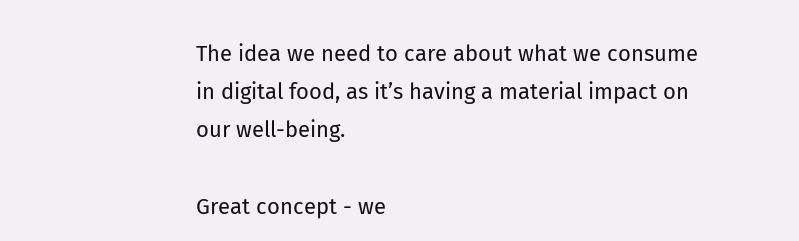The idea we need to care about what we consume in digital food, as it’s having a material impact on our well-being.

Great concept - we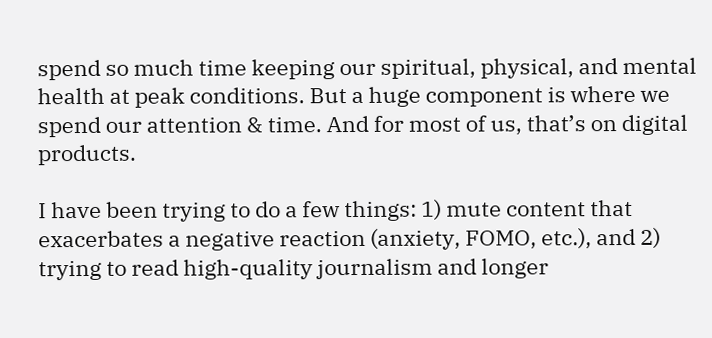spend so much time keeping our spiritual, physical, and mental health at peak conditions. But a huge component is where we spend our attention & time. And for most of us, that’s on digital products.

I have been trying to do a few things: 1) mute content that exacerbates a negative reaction (anxiety, FOMO, etc.), and 2) trying to read high-quality journalism and longer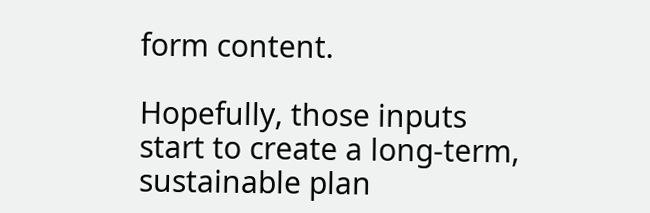form content.

Hopefully, those inputs start to create a long-term, sustainable plan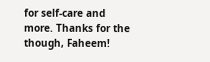for self-care and more. Thanks for the though, Faheem!